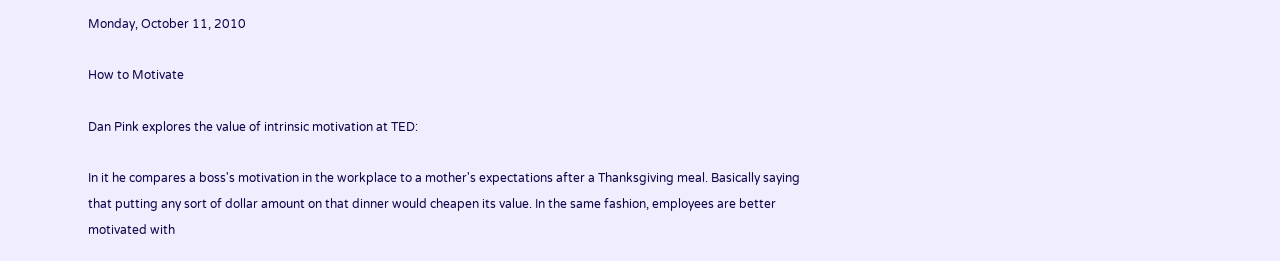Monday, October 11, 2010

How to Motivate

Dan Pink explores the value of intrinsic motivation at TED:

In it he compares a boss's motivation in the workplace to a mother's expectations after a Thanksgiving meal. Basically saying that putting any sort of dollar amount on that dinner would cheapen its value. In the same fashion, employees are better motivated with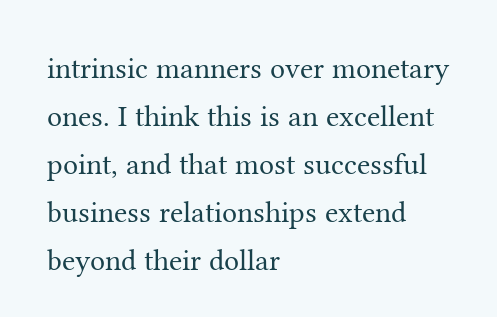intrinsic manners over monetary ones. I think this is an excellent point, and that most successful business relationships extend beyond their dollar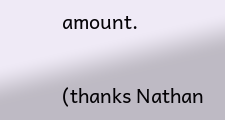amount.

(thanks Nathan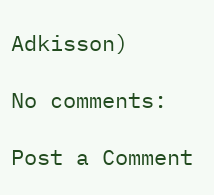Adkisson)

No comments:

Post a Comment